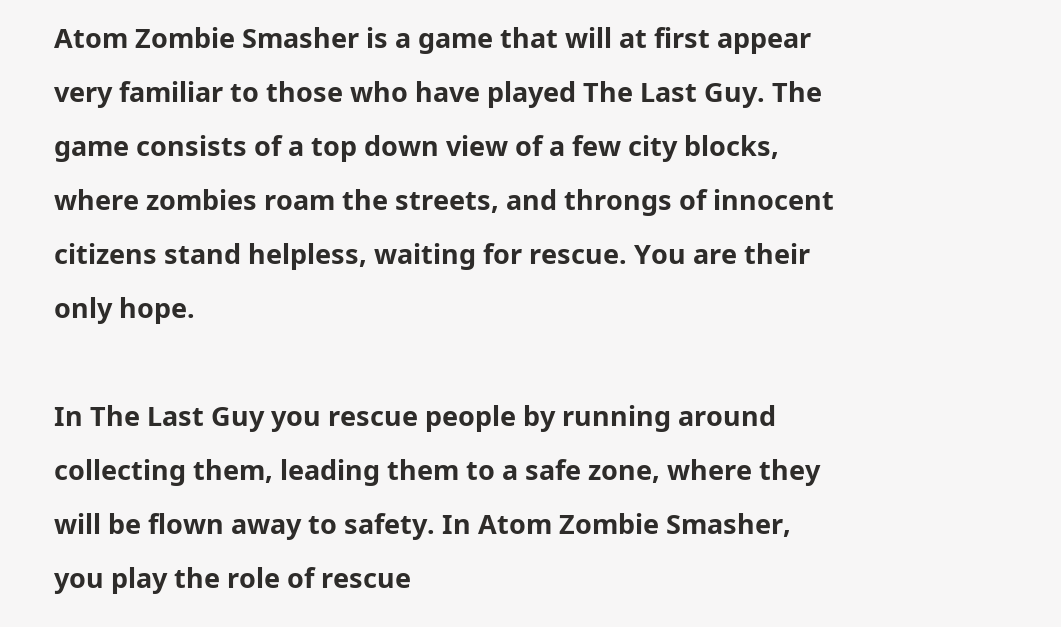Atom Zombie Smasher is a game that will at first appear very familiar to those who have played The Last Guy. The game consists of a top down view of a few city blocks, where zombies roam the streets, and throngs of innocent citizens stand helpless, waiting for rescue. You are their only hope.

In The Last Guy you rescue people by running around collecting them, leading them to a safe zone, where they will be flown away to safety. In Atom Zombie Smasher, you play the role of rescue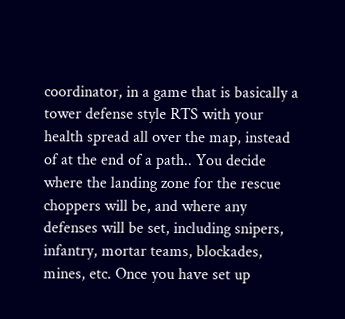coordinator, in a game that is basically a tower defense style RTS with your health spread all over the map, instead of at the end of a path.. You decide where the landing zone for the rescue choppers will be, and where any defenses will be set, including snipers, infantry, mortar teams, blockades, mines, etc. Once you have set up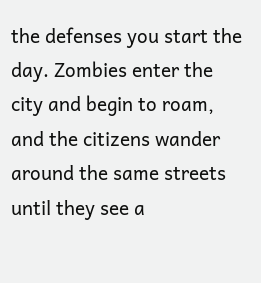the defenses you start the day. Zombies enter the city and begin to roam, and the citizens wander around the same streets until they see a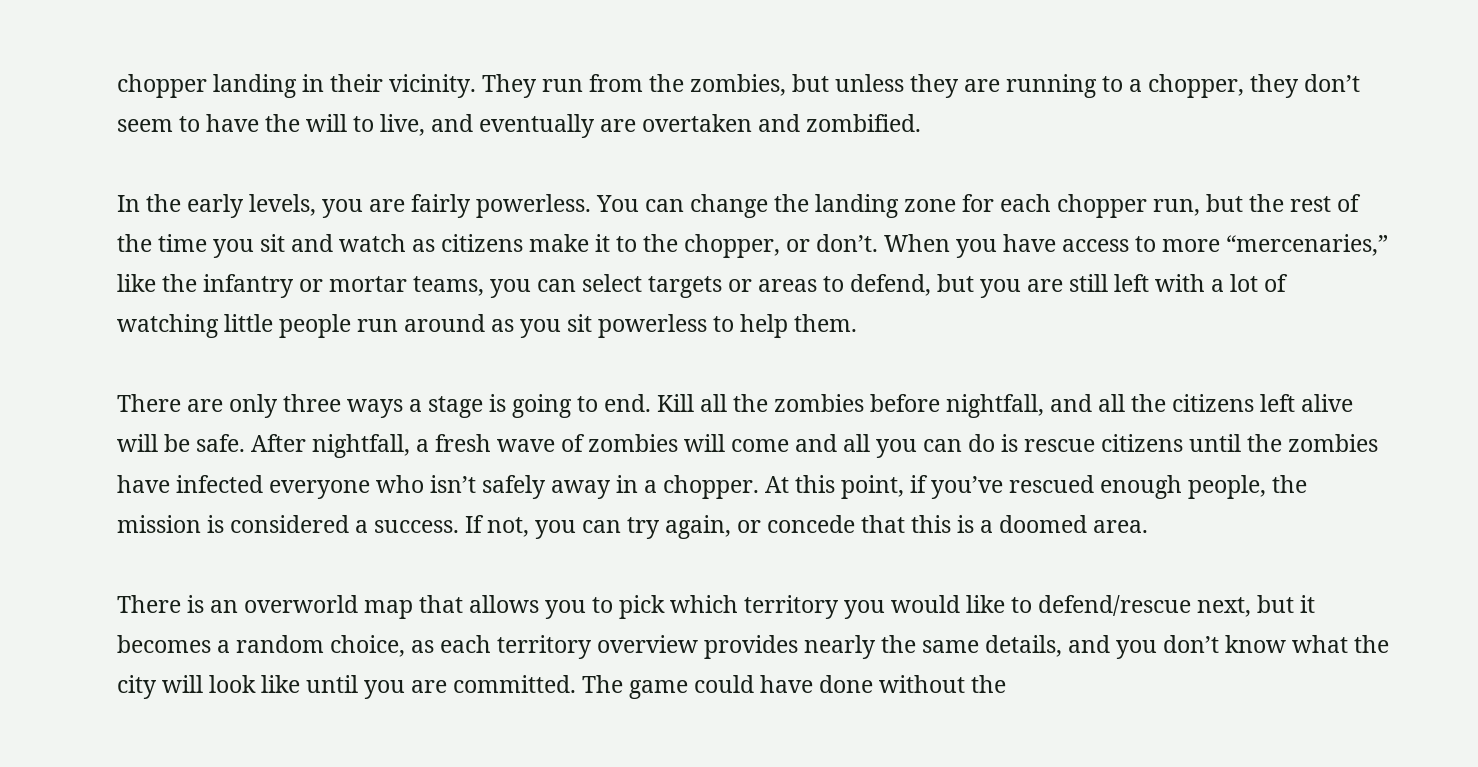chopper landing in their vicinity. They run from the zombies, but unless they are running to a chopper, they don’t seem to have the will to live, and eventually are overtaken and zombified.

In the early levels, you are fairly powerless. You can change the landing zone for each chopper run, but the rest of the time you sit and watch as citizens make it to the chopper, or don’t. When you have access to more “mercenaries,” like the infantry or mortar teams, you can select targets or areas to defend, but you are still left with a lot of watching little people run around as you sit powerless to help them.

There are only three ways a stage is going to end. Kill all the zombies before nightfall, and all the citizens left alive will be safe. After nightfall, a fresh wave of zombies will come and all you can do is rescue citizens until the zombies have infected everyone who isn’t safely away in a chopper. At this point, if you’ve rescued enough people, the mission is considered a success. If not, you can try again, or concede that this is a doomed area.

There is an overworld map that allows you to pick which territory you would like to defend/rescue next, but it becomes a random choice, as each territory overview provides nearly the same details, and you don’t know what the city will look like until you are committed. The game could have done without the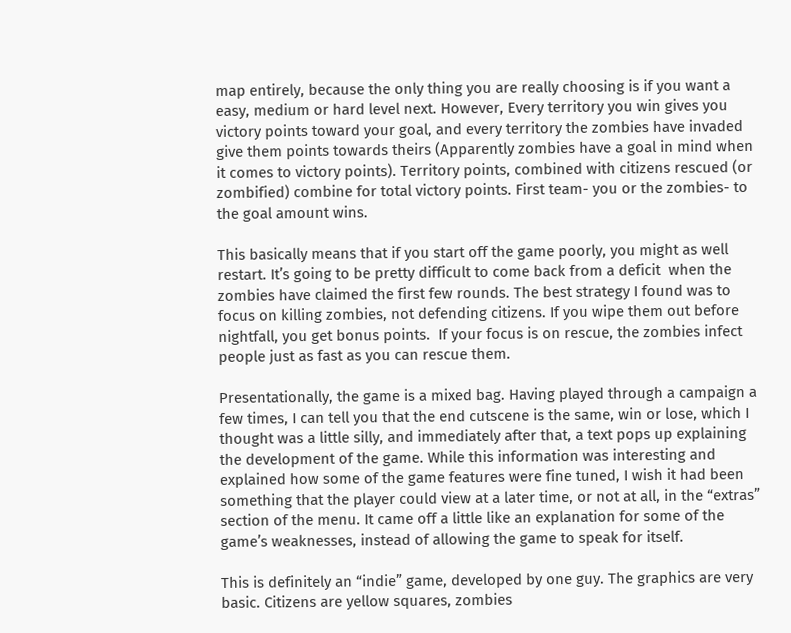map entirely, because the only thing you are really choosing is if you want a easy, medium or hard level next. However, Every territory you win gives you victory points toward your goal, and every territory the zombies have invaded give them points towards theirs (Apparently zombies have a goal in mind when it comes to victory points). Territory points, combined with citizens rescued (or zombified) combine for total victory points. First team- you or the zombies- to the goal amount wins.

This basically means that if you start off the game poorly, you might as well restart. It’s going to be pretty difficult to come back from a deficit  when the zombies have claimed the first few rounds. The best strategy I found was to focus on killing zombies, not defending citizens. If you wipe them out before nightfall, you get bonus points.  If your focus is on rescue, the zombies infect people just as fast as you can rescue them.

Presentationally, the game is a mixed bag. Having played through a campaign a few times, I can tell you that the end cutscene is the same, win or lose, which I thought was a little silly, and immediately after that, a text pops up explaining the development of the game. While this information was interesting and explained how some of the game features were fine tuned, I wish it had been something that the player could view at a later time, or not at all, in the “extras” section of the menu. It came off a little like an explanation for some of the game’s weaknesses, instead of allowing the game to speak for itself.

This is definitely an “indie” game, developed by one guy. The graphics are very basic. Citizens are yellow squares, zombies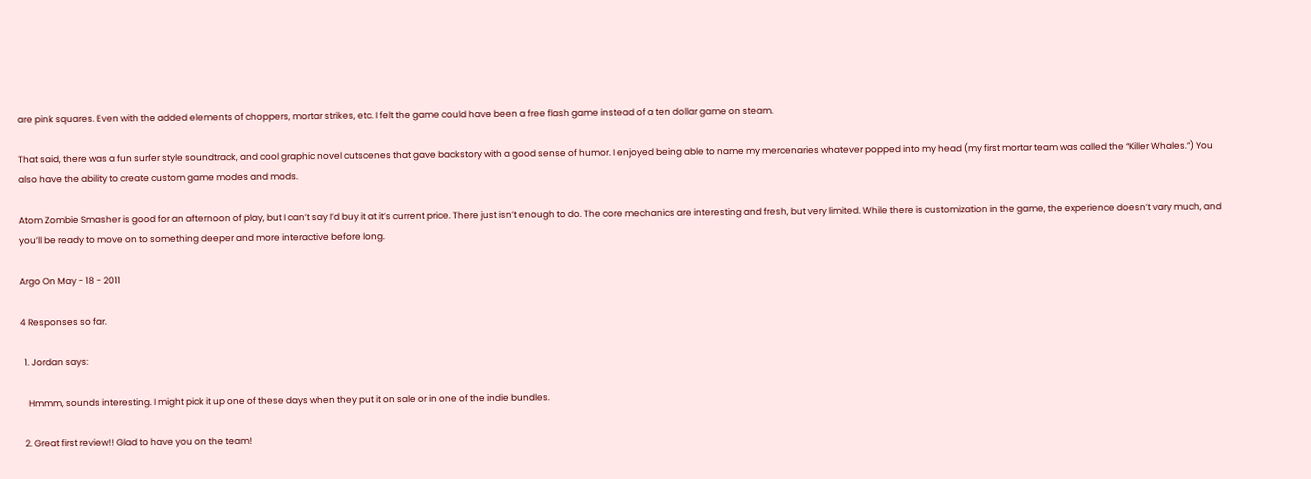are pink squares. Even with the added elements of choppers, mortar strikes, etc. I felt the game could have been a free flash game instead of a ten dollar game on steam.

That said, there was a fun surfer style soundtrack, and cool graphic novel cutscenes that gave backstory with a good sense of humor. I enjoyed being able to name my mercenaries whatever popped into my head (my first mortar team was called the “Killer Whales.”) You also have the ability to create custom game modes and mods.

Atom Zombie Smasher is good for an afternoon of play, but I can’t say I’d buy it at it’s current price. There just isn’t enough to do. The core mechanics are interesting and fresh, but very limited. While there is customization in the game, the experience doesn’t vary much, and you’ll be ready to move on to something deeper and more interactive before long.

Argo On May - 18 - 2011

4 Responses so far.

  1. Jordan says:

    Hmmm, sounds interesting. I might pick it up one of these days when they put it on sale or in one of the indie bundles.

  2. Great first review!! Glad to have you on the team!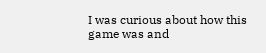I was curious about how this game was and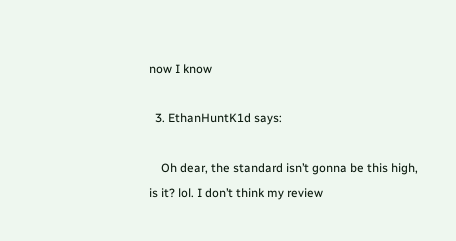now I know

  3. EthanHuntK1d says:

    Oh dear, the standard isn’t gonna be this high, is it? lol. I don’t think my review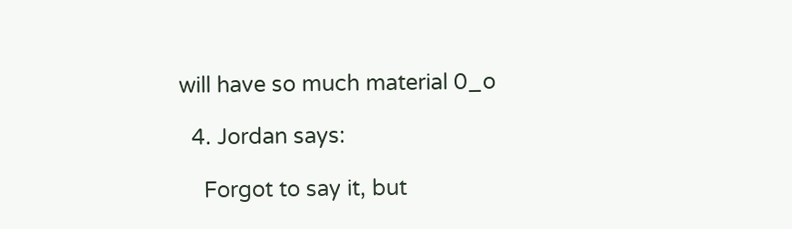will have so much material 0_o

  4. Jordan says:

    Forgot to say it, but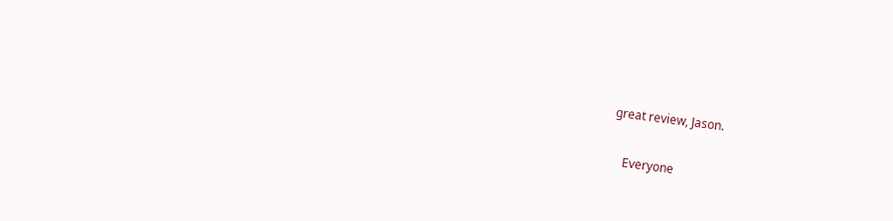great review, Jason.

    Everyone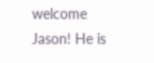welcome Jason! He is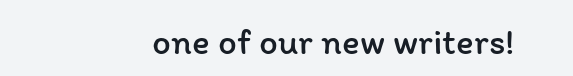one of our new writers!